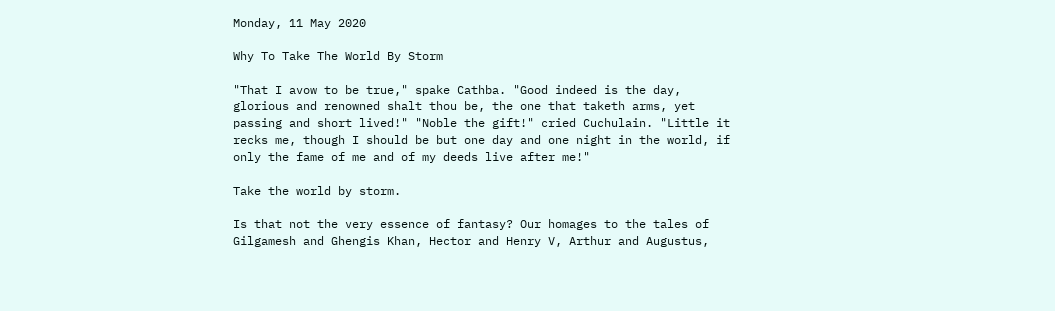Monday, 11 May 2020

Why To Take The World By Storm

"That I avow to be true," spake Cathba. "Good indeed is the day, glorious and renowned shalt thou be, the one that taketh arms, yet passing and short lived!" "Noble the gift!" cried Cuchulain. "Little it recks me, though I should be but one day and one night in the world, if only the fame of me and of my deeds live after me!"

Take the world by storm.

Is that not the very essence of fantasy? Our homages to the tales of Gilgamesh and Ghengis Khan, Hector and Henry V, Arthur and Augustus,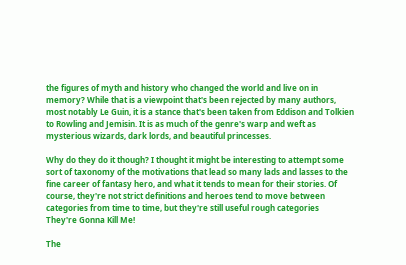the figures of myth and history who changed the world and live on in memory? While that is a viewpoint that's been rejected by many authors, most notably Le Guin, it is a stance that's been taken from Eddison and Tolkien to Rowling and Jemisin. It is as much of the genre's warp and weft as mysterious wizards, dark lords, and beautiful princesses.

Why do they do it though? I thought it might be interesting to attempt some sort of taxonomy of the motivations that lead so many lads and lasses to the fine career of fantasy hero, and what it tends to mean for their stories. Of course, they're not strict definitions and heroes tend to move between categories from time to time, but they're still useful rough categories
They're Gonna Kill Me!

The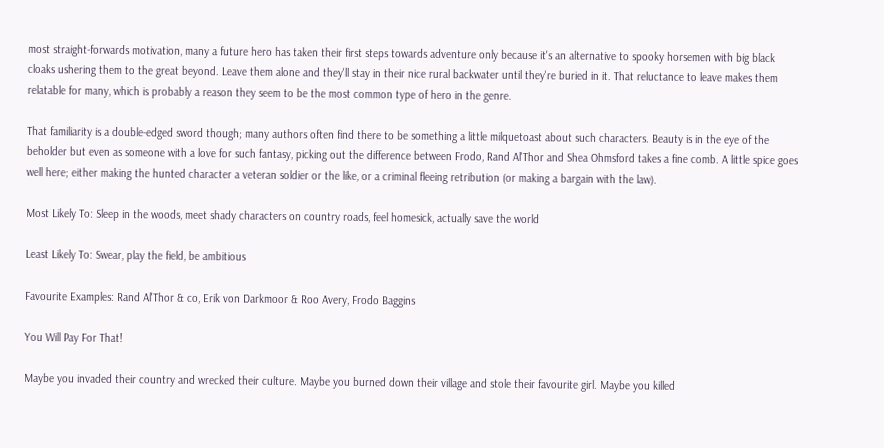most straight-forwards motivation, many a future hero has taken their first steps towards adventure only because it's an alternative to spooky horsemen with big black cloaks ushering them to the great beyond. Leave them alone and they'll stay in their nice rural backwater until they're buried in it. That reluctance to leave makes them relatable for many, which is probably a reason they seem to be the most common type of hero in the genre.

That familiarity is a double-edged sword though; many authors often find there to be something a little milquetoast about such characters. Beauty is in the eye of the beholder but even as someone with a love for such fantasy, picking out the difference between Frodo, Rand Al'Thor and Shea Ohmsford takes a fine comb. A little spice goes well here; either making the hunted character a veteran soldier or the like, or a criminal fleeing retribution (or making a bargain with the law).

Most Likely To: Sleep in the woods, meet shady characters on country roads, feel homesick, actually save the world

Least Likely To: Swear, play the field, be ambitious

Favourite Examples: Rand Al'Thor & co, Erik von Darkmoor & Roo Avery, Frodo Baggins

You Will Pay For That!

Maybe you invaded their country and wrecked their culture. Maybe you burned down their village and stole their favourite girl. Maybe you killed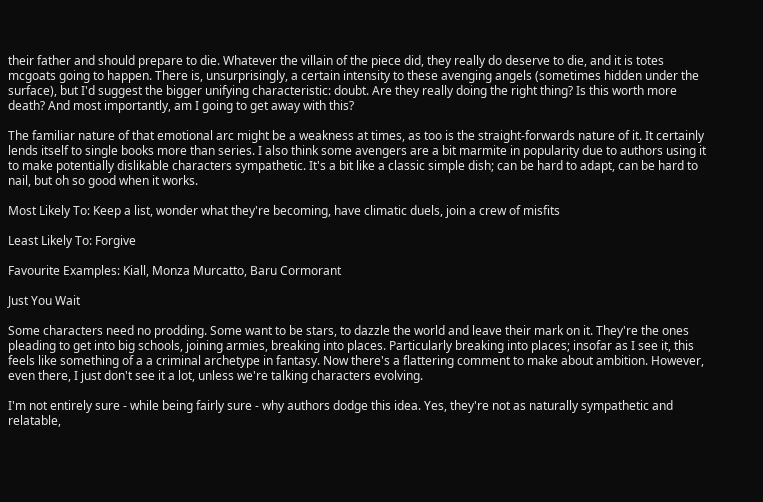their father and should prepare to die. Whatever the villain of the piece did, they really do deserve to die, and it is totes mcgoats going to happen. There is, unsurprisingly, a certain intensity to these avenging angels (sometimes hidden under the surface), but I'd suggest the bigger unifying characteristic: doubt. Are they really doing the right thing? Is this worth more death? And most importantly, am I going to get away with this?

The familiar nature of that emotional arc might be a weakness at times, as too is the straight-forwards nature of it. It certainly lends itself to single books more than series. I also think some avengers are a bit marmite in popularity due to authors using it to make potentially dislikable characters sympathetic. It's a bit like a classic simple dish; can be hard to adapt, can be hard to nail, but oh so good when it works.

Most Likely To: Keep a list, wonder what they're becoming, have climatic duels, join a crew of misfits

Least Likely To: Forgive

Favourite Examples: Kiall, Monza Murcatto, Baru Cormorant

Just You Wait

Some characters need no prodding. Some want to be stars, to dazzle the world and leave their mark on it. They're the ones pleading to get into big schools, joining armies, breaking into places. Particularly breaking into places; insofar as I see it, this feels like something of a a criminal archetype in fantasy. Now there's a flattering comment to make about ambition. However, even there, I just don't see it a lot, unless we're talking characters evolving.

I'm not entirely sure - while being fairly sure - why authors dodge this idea. Yes, they're not as naturally sympathetic and relatable,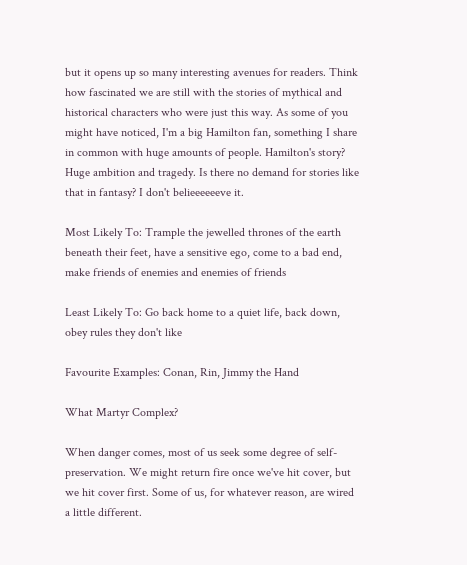but it opens up so many interesting avenues for readers. Think how fascinated we are still with the stories of mythical and historical characters who were just this way. As some of you might have noticed, I'm a big Hamilton fan, something I share in common with huge amounts of people. Hamilton's story? Huge ambition and tragedy. Is there no demand for stories like that in fantasy? I don't belieeeeeeve it.

Most Likely To: Trample the jewelled thrones of the earth beneath their feet, have a sensitive ego, come to a bad end, make friends of enemies and enemies of friends

Least Likely To: Go back home to a quiet life, back down, obey rules they don't like

Favourite Examples: Conan, Rin, Jimmy the Hand

What Martyr Complex?

When danger comes, most of us seek some degree of self-preservation. We might return fire once we've hit cover, but we hit cover first. Some of us, for whatever reason, are wired a little different.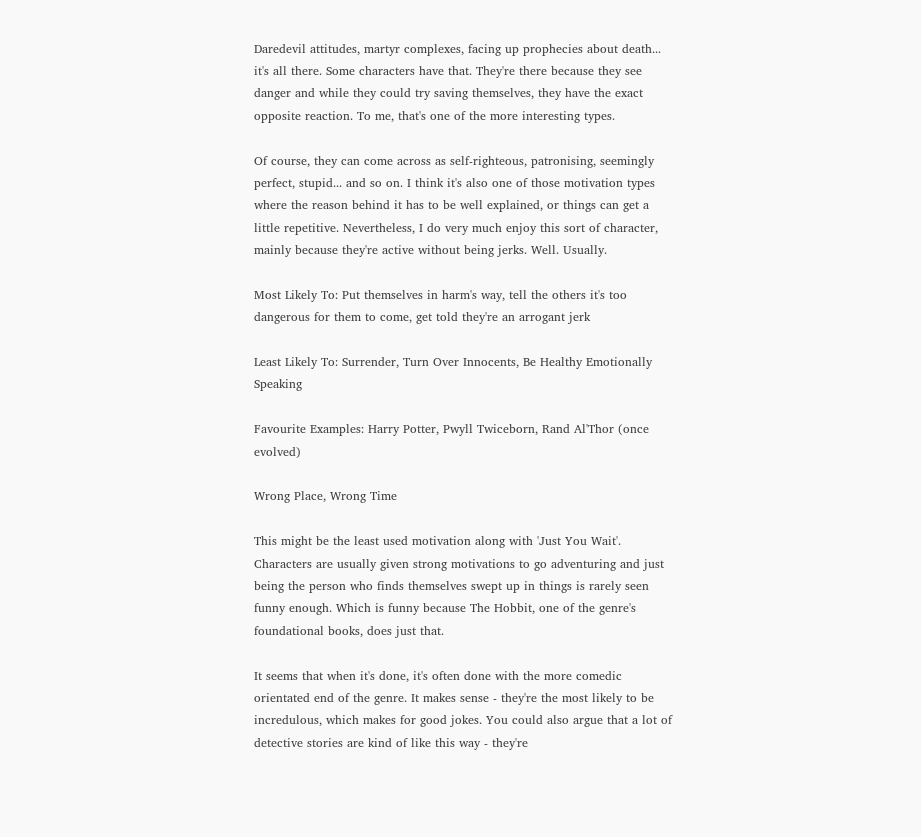Daredevil attitudes, martyr complexes, facing up prophecies about death... it's all there. Some characters have that. They're there because they see danger and while they could try saving themselves, they have the exact opposite reaction. To me, that's one of the more interesting types.

Of course, they can come across as self-righteous, patronising, seemingly perfect, stupid... and so on. I think it's also one of those motivation types where the reason behind it has to be well explained, or things can get a little repetitive. Nevertheless, I do very much enjoy this sort of character, mainly because they're active without being jerks. Well. Usually.

Most Likely To: Put themselves in harm's way, tell the others it's too dangerous for them to come, get told they're an arrogant jerk

Least Likely To: Surrender, Turn Over Innocents, Be Healthy Emotionally Speaking

Favourite Examples: Harry Potter, Pwyll Twiceborn, Rand Al'Thor (once evolved)

Wrong Place, Wrong Time

This might be the least used motivation along with 'Just You Wait'. Characters are usually given strong motivations to go adventuring and just being the person who finds themselves swept up in things is rarely seen funny enough. Which is funny because The Hobbit, one of the genre's foundational books, does just that.

It seems that when it's done, it's often done with the more comedic orientated end of the genre. It makes sense - they're the most likely to be incredulous, which makes for good jokes. You could also argue that a lot of detective stories are kind of like this way - they're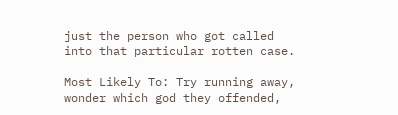just the person who got called into that particular rotten case.

Most Likely To: Try running away, wonder which god they offended,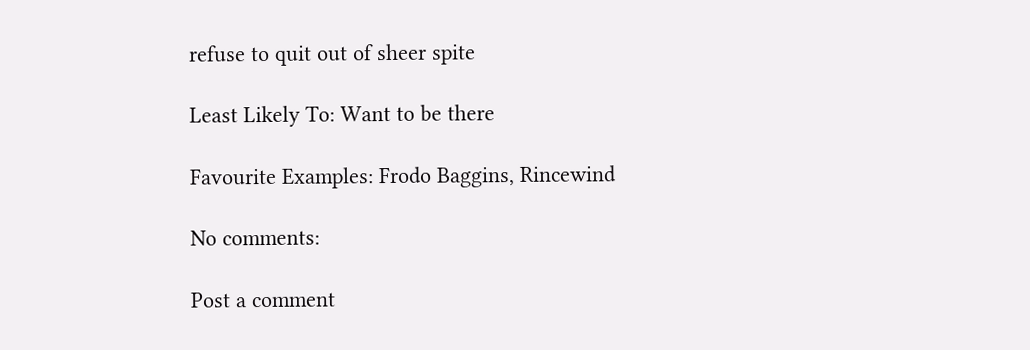refuse to quit out of sheer spite

Least Likely To: Want to be there

Favourite Examples: Frodo Baggins, Rincewind

No comments:

Post a comment